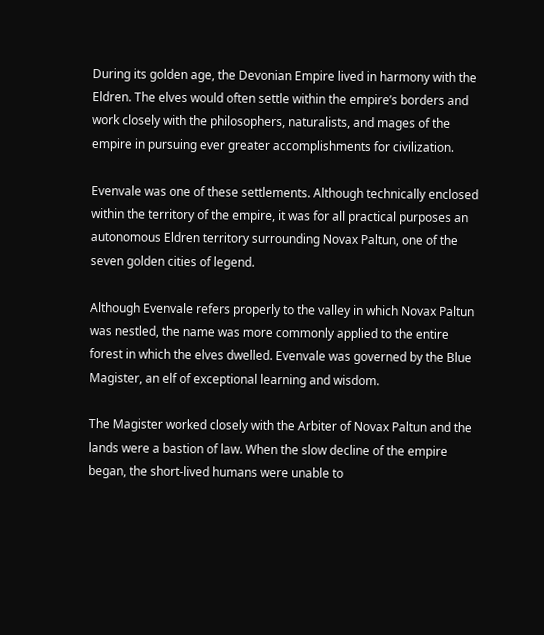During its golden age, the Devonian Empire lived in harmony with the Eldren. The elves would often settle within the empire’s borders and work closely with the philosophers, naturalists, and mages of the empire in pursuing ever greater accomplishments for civilization.

Evenvale was one of these settlements. Although technically enclosed within the territory of the empire, it was for all practical purposes an autonomous Eldren territory surrounding Novax Paltun, one of the seven golden cities of legend.

Although Evenvale refers properly to the valley in which Novax Paltun was nestled, the name was more commonly applied to the entire forest in which the elves dwelled. Evenvale was governed by the Blue Magister, an elf of exceptional learning and wisdom.

The Magister worked closely with the Arbiter of Novax Paltun and the lands were a bastion of law. When the slow decline of the empire began, the short-lived humans were unable to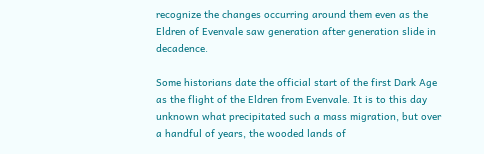recognize the changes occurring around them even as the Eldren of Evenvale saw generation after generation slide in decadence.

Some historians date the official start of the first Dark Age as the flight of the Eldren from Evenvale. It is to this day unknown what precipitated such a mass migration, but over a handful of years, the wooded lands of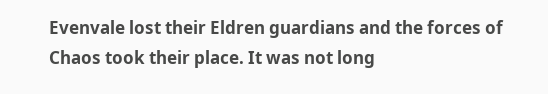Evenvale lost their Eldren guardians and the forces of Chaos took their place. It was not long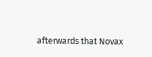afterwards that Novax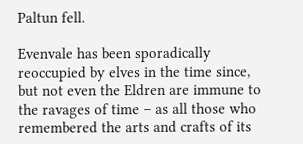Paltun fell.

Evenvale has been sporadically reoccupied by elves in the time since, but not even the Eldren are immune to the ravages of time – as all those who remembered the arts and crafts of its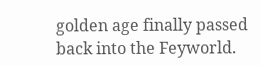golden age finally passed back into the Feyworld.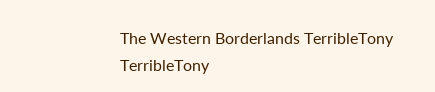The Western Borderlands TerribleTony TerribleTony